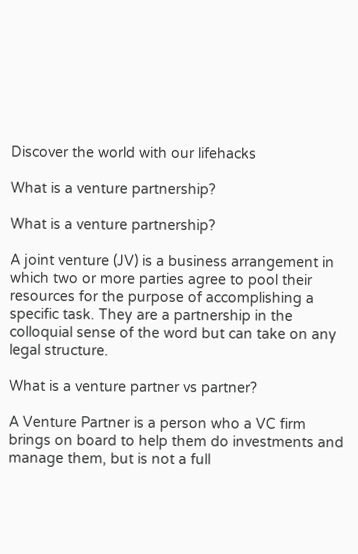Discover the world with our lifehacks

What is a venture partnership?

What is a venture partnership?

A joint venture (JV) is a business arrangement in which two or more parties agree to pool their resources for the purpose of accomplishing a specific task. They are a partnership in the colloquial sense of the word but can take on any legal structure.

What is a venture partner vs partner?

A Venture Partner is a person who a VC firm brings on board to help them do investments and manage them, but is not a full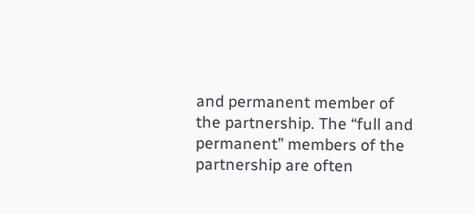and permanent member of the partnership. The “full and permanent” members of the partnership are often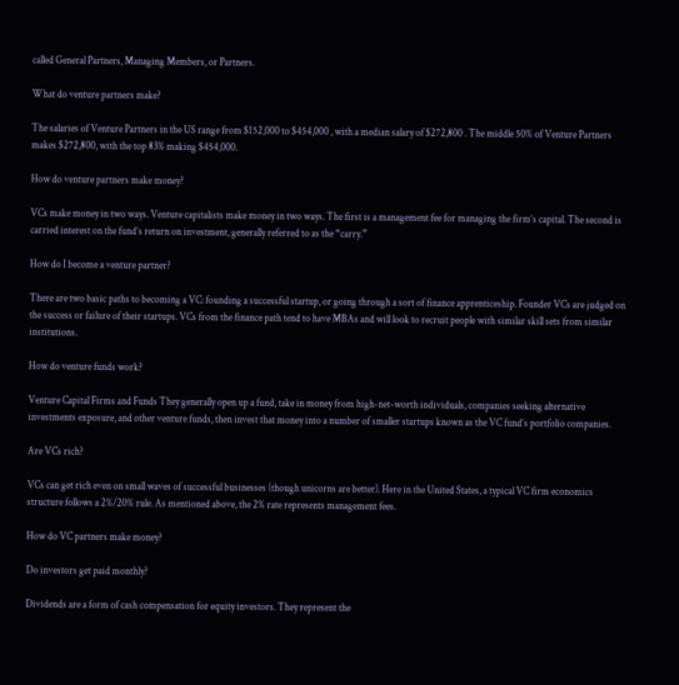called General Partners, Managing Members, or Partners.

What do venture partners make?

The salaries of Venture Partners in the US range from $152,000 to $454,000 , with a median salary of $272,800 . The middle 50% of Venture Partners makes $272,800, with the top 83% making $454,000.

How do venture partners make money?

VCs make money in two ways. Venture capitalists make money in two ways. The first is a management fee for managing the firm’s capital. The second is carried interest on the fund’s return on investment, generally referred to as the “carry.”

How do I become a venture partner?

There are two basic paths to becoming a VC: founding a successful startup, or going through a sort of finance apprenticeship. Founder VCs are judged on the success or failure of their startups. VCs from the finance path tend to have MBAs and will look to recruit people with similar skill sets from similar institutions.

How do venture funds work?

Venture Capital Firms and Funds They generally open up a fund, take in money from high-net-worth individuals, companies seeking alternative investments exposure, and other venture funds, then invest that money into a number of smaller startups known as the VC fund’s portfolio companies.

Are VCs rich?

VCs can get rich even on small waves of successful businesses (though unicorns are better). Here in the United States, a typical VC firm economics structure follows a 2%/20% rule. As mentioned above, the 2% rate represents management fees.

How do VC partners make money?

Do investors get paid monthly?

Dividends are a form of cash compensation for equity investors. They represent the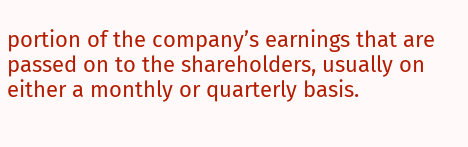portion of the company’s earnings that are passed on to the shareholders, usually on either a monthly or quarterly basis.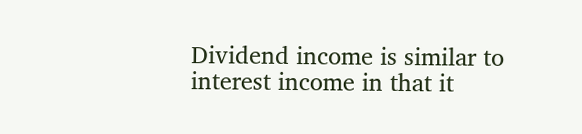Dividend income is similar to interest income in that it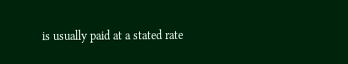is usually paid at a stated rate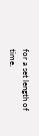for a set length of time.